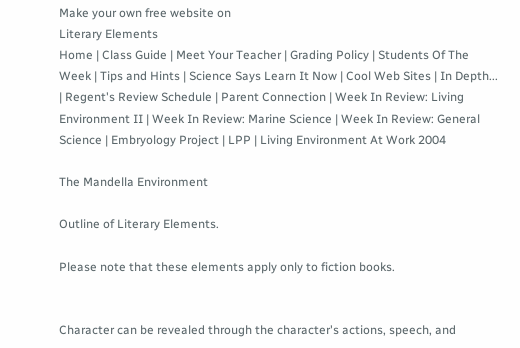Make your own free website on
Literary Elements
Home | Class Guide | Meet Your Teacher | Grading Policy | Students Of The Week | Tips and Hints | Science Says Learn It Now | Cool Web Sites | In Depth... | Regent's Review Schedule | Parent Connection | Week In Review: Living Environment II | Week In Review: Marine Science | Week In Review: General Science | Embryology Project | LPP | Living Environment At Work 2004

The Mandella Environment

Outline of Literary Elements.

Please note that these elements apply only to fiction books.


Character can be revealed through the character's actions, speech, and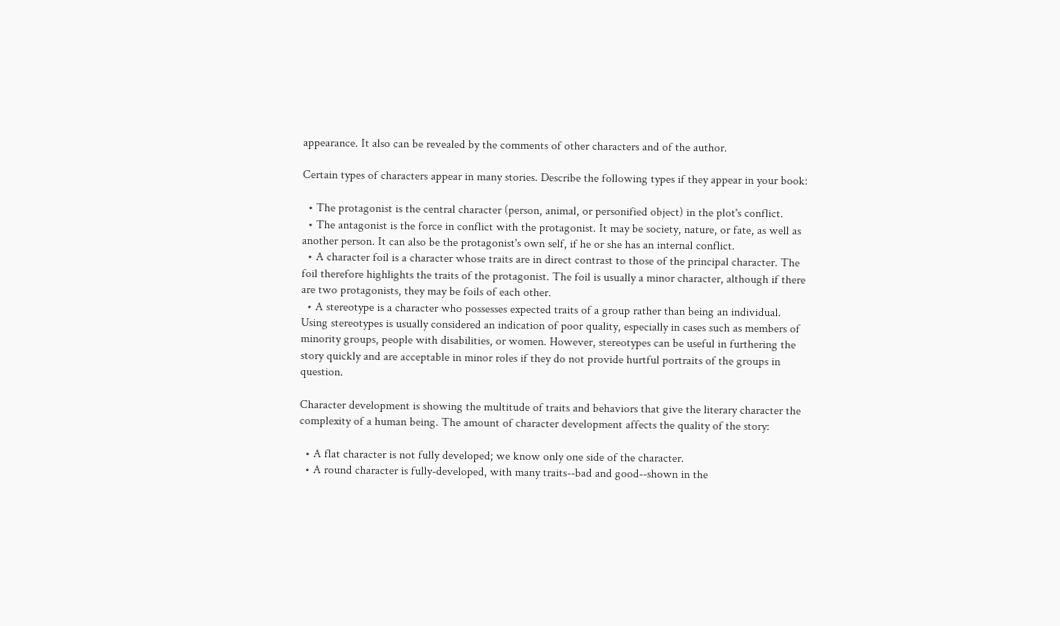appearance. It also can be revealed by the comments of other characters and of the author.

Certain types of characters appear in many stories. Describe the following types if they appear in your book:

  • The protagonist is the central character (person, animal, or personified object) in the plot's conflict.
  • The antagonist is the force in conflict with the protagonist. It may be society, nature, or fate, as well as another person. It can also be the protagonist's own self, if he or she has an internal conflict.
  • A character foil is a character whose traits are in direct contrast to those of the principal character. The foil therefore highlights the traits of the protagonist. The foil is usually a minor character, although if there are two protagonists, they may be foils of each other.
  • A stereotype is a character who possesses expected traits of a group rather than being an individual. Using stereotypes is usually considered an indication of poor quality, especially in cases such as members of minority groups, people with disabilities, or women. However, stereotypes can be useful in furthering the story quickly and are acceptable in minor roles if they do not provide hurtful portraits of the groups in question.

Character development is showing the multitude of traits and behaviors that give the literary character the complexity of a human being. The amount of character development affects the quality of the story:

  • A flat character is not fully developed; we know only one side of the character.
  • A round character is fully-developed, with many traits--bad and good--shown in the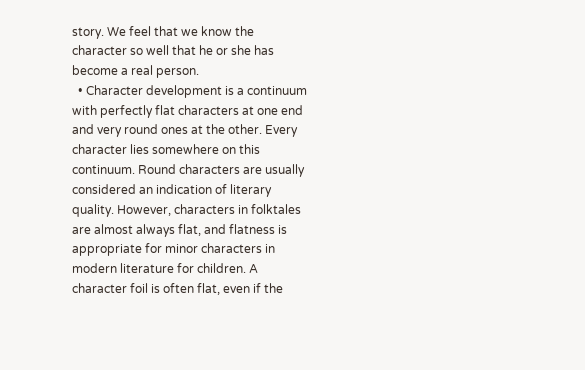story. We feel that we know the character so well that he or she has become a real person.
  • Character development is a continuum with perfectly flat characters at one end and very round ones at the other. Every character lies somewhere on this continuum. Round characters are usually considered an indication of literary quality. However, characters in folktales are almost always flat, and flatness is appropriate for minor characters in modern literature for children. A character foil is often flat, even if the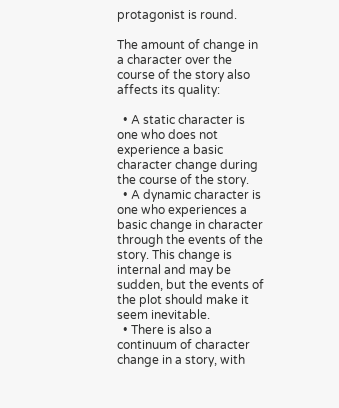protagonist is round.

The amount of change in a character over the course of the story also affects its quality:

  • A static character is one who does not experience a basic character change during the course of the story.
  • A dynamic character is one who experiences a basic change in character through the events of the story. This change is internal and may be sudden, but the events of the plot should make it seem inevitable.
  • There is also a continuum of character change in a story, with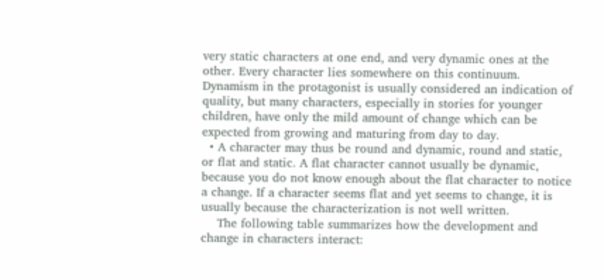very static characters at one end, and very dynamic ones at the other. Every character lies somewhere on this continuum. Dynamism in the protagonist is usually considered an indication of quality, but many characters, especially in stories for younger children, have only the mild amount of change which can be expected from growing and maturing from day to day.
  • A character may thus be round and dynamic, round and static, or flat and static. A flat character cannot usually be dynamic, because you do not know enough about the flat character to notice a change. If a character seems flat and yet seems to change, it is usually because the characterization is not well written.
    The following table summarizes how the development and change in characters interact: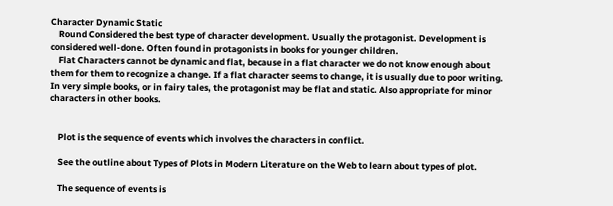Character Dynamic Static
    Round Considered the best type of character development. Usually the protagonist. Development is considered well-done. Often found in protagonists in books for younger children.
    Flat Characters cannot be dynamic and flat, because in a flat character we do not know enough about them for them to recognize a change. If a flat character seems to change, it is usually due to poor writing. In very simple books, or in fairy tales, the protagonist may be flat and static. Also appropriate for minor characters in other books.


    Plot is the sequence of events which involves the characters in conflict.

    See the outline about Types of Plots in Modern Literature on the Web to learn about types of plot.

    The sequence of events is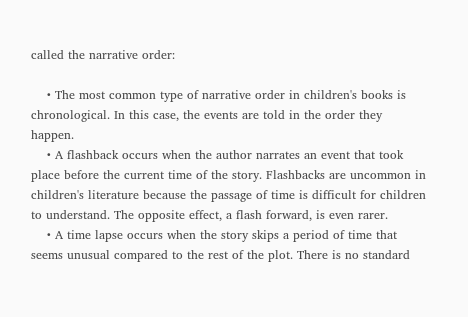called the narrative order:

    • The most common type of narrative order in children's books is chronological. In this case, the events are told in the order they happen.
    • A flashback occurs when the author narrates an event that took place before the current time of the story. Flashbacks are uncommon in children's literature because the passage of time is difficult for children to understand. The opposite effect, a flash forward, is even rarer.
    • A time lapse occurs when the story skips a period of time that seems unusual compared to the rest of the plot. There is no standard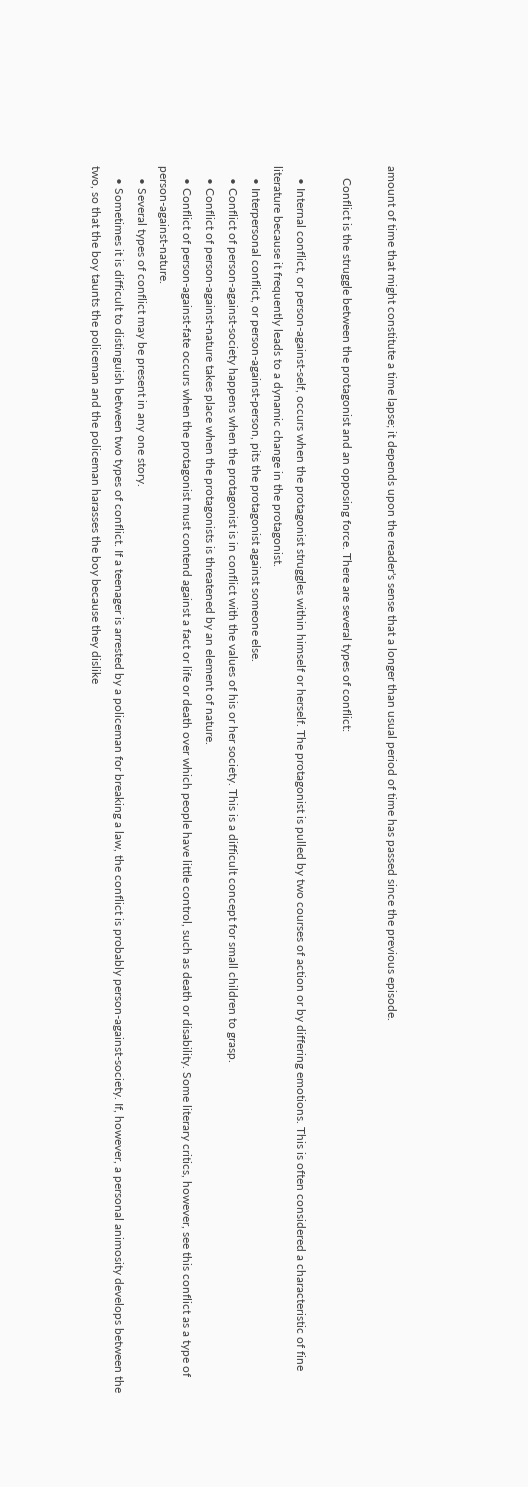amount of time that might constitute a time lapse; it depends upon the reader's sense that a longer than usual period of time has passed since the previous episode.

    Conflict is the struggle between the protagonist and an opposing force. There are several types of conflict:

    • Internal conflict, or person-against-self, occurs when the protagonist struggles within himself or herself. The protagonist is pulled by two courses of action or by differing emotions. This is often considered a characteristic of fine literature because it frequently leads to a dynamic change in the protagonist.
    • Interpersonal conflict, or person-against-person, pits the protagonist against someone else.
    • Conflict of person-against-society happens when the protagonist is in conflict with the values of his or her society. This is a difficult concept for small children to grasp.
    • Conflict of person-against-nature takes place when the protagonists is threatened by an element of nature.
    • Conflict of person-against-fate occurs when the protagonist must contend against a fact or life or death over which people have little control, such as death or disability. Some literary critics, however, see this conflict as a type of person-against-nature.
    • Several types of conflict may be present in any one story.
    • Sometimes it is difficult to distinguish between two types of conflict. If a teenager is arrested by a policeman for breaking a law, the conflict is probably person-against-society. If, however, a personal animosity develops between the two, so that the boy taunts the policeman and the policeman harasses the boy because they dislike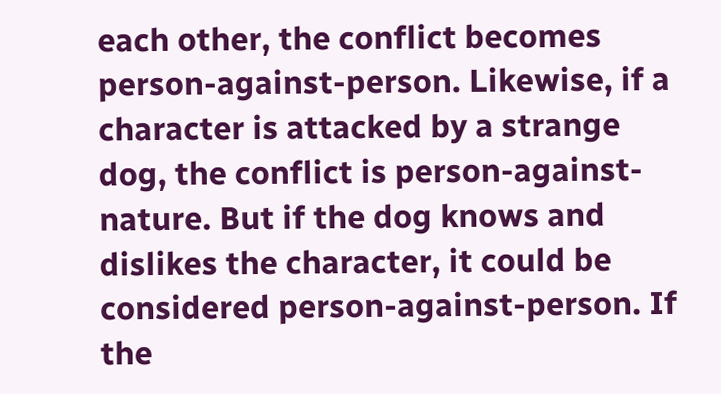each other, the conflict becomes person-against-person. Likewise, if a character is attacked by a strange dog, the conflict is person-against-nature. But if the dog knows and dislikes the character, it could be considered person-against-person. If the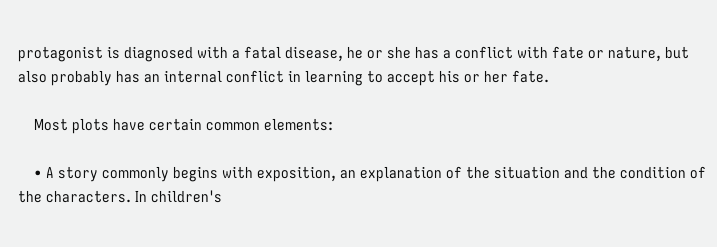protagonist is diagnosed with a fatal disease, he or she has a conflict with fate or nature, but also probably has an internal conflict in learning to accept his or her fate.

    Most plots have certain common elements:

    • A story commonly begins with exposition, an explanation of the situation and the condition of the characters. In children's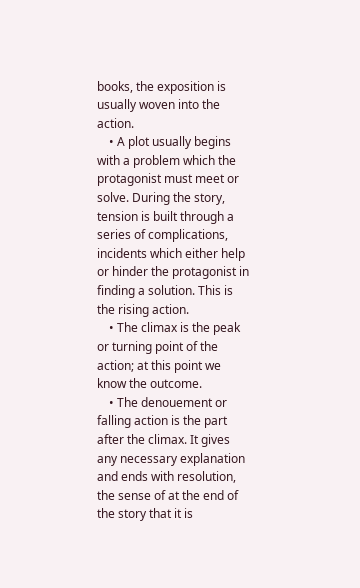books, the exposition is usually woven into the action.
    • A plot usually begins with a problem which the protagonist must meet or solve. During the story, tension is built through a series of complications, incidents which either help or hinder the protagonist in finding a solution. This is the rising action.
    • The climax is the peak or turning point of the action; at this point we know the outcome.
    • The denouement or falling action is the part after the climax. It gives any necessary explanation and ends with resolution, the sense of at the end of the story that it is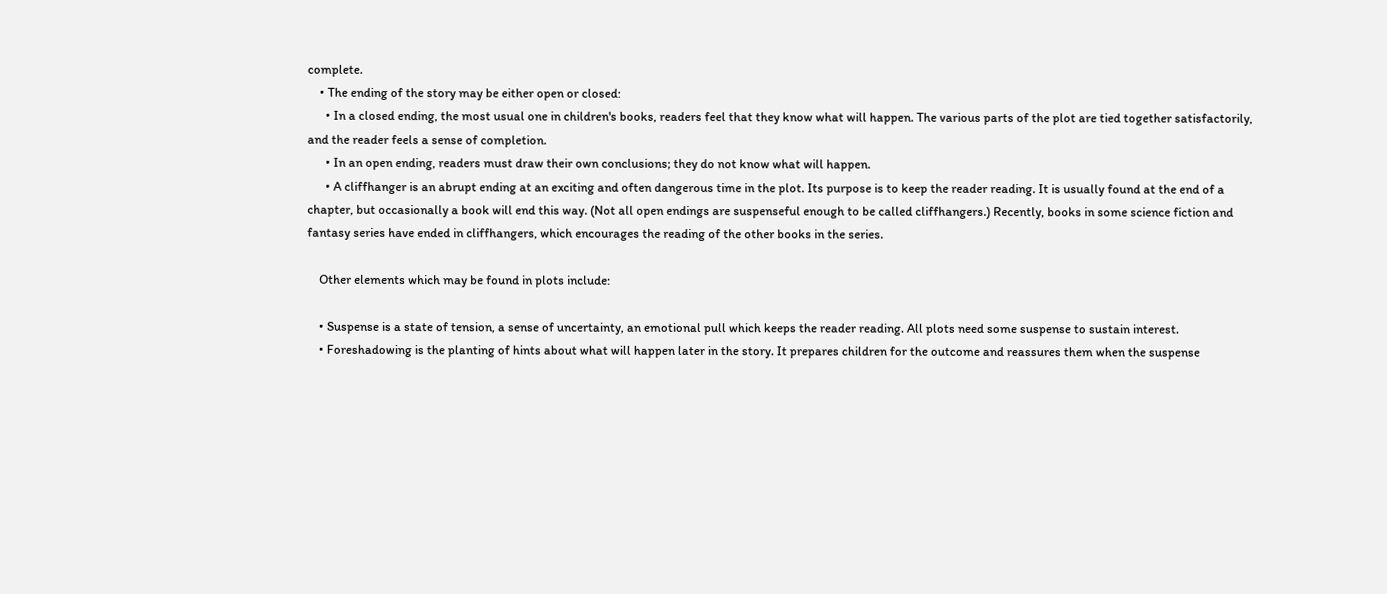complete.
    • The ending of the story may be either open or closed:
      • In a closed ending, the most usual one in children's books, readers feel that they know what will happen. The various parts of the plot are tied together satisfactorily, and the reader feels a sense of completion.
      • In an open ending, readers must draw their own conclusions; they do not know what will happen.
      • A cliffhanger is an abrupt ending at an exciting and often dangerous time in the plot. Its purpose is to keep the reader reading. It is usually found at the end of a chapter, but occasionally a book will end this way. (Not all open endings are suspenseful enough to be called cliffhangers.) Recently, books in some science fiction and fantasy series have ended in cliffhangers, which encourages the reading of the other books in the series.

    Other elements which may be found in plots include:

    • Suspense is a state of tension, a sense of uncertainty, an emotional pull which keeps the reader reading. All plots need some suspense to sustain interest.
    • Foreshadowing is the planting of hints about what will happen later in the story. It prepares children for the outcome and reassures them when the suspense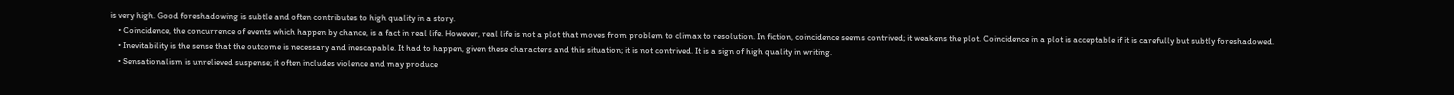is very high. Good foreshadowing is subtle and often contributes to high quality in a story.
    • Coincidence, the concurrence of events which happen by chance, is a fact in real life. However, real life is not a plot that moves from problem to climax to resolution. In fiction, coincidence seems contrived; it weakens the plot. Coincidence in a plot is acceptable if it is carefully but subtly foreshadowed.
    • Inevitability is the sense that the outcome is necessary and inescapable. It had to happen, given these characters and this situation; it is not contrived. It is a sign of high quality in writing.
    • Sensationalism is unrelieved suspense; it often includes violence and may produce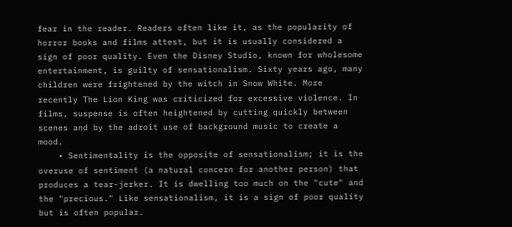fear in the reader. Readers often like it, as the popularity of horror books and films attest, but it is usually considered a sign of poor quality. Even the Disney Studio, known for wholesome entertainment, is guilty of sensationalism. Sixty years ago, many children were frightened by the witch in Snow White. More recently The Lion King was criticized for excessive violence. In films, suspense is often heightened by cutting quickly between scenes and by the adroit use of background music to create a mood.
    • Sentimentality is the opposite of sensationalism; it is the overuse of sentiment (a natural concern for another person) that produces a tear-jerker. It is dwelling too much on the "cute" and the "precious." Like sensationalism, it is a sign of poor quality but is often popular.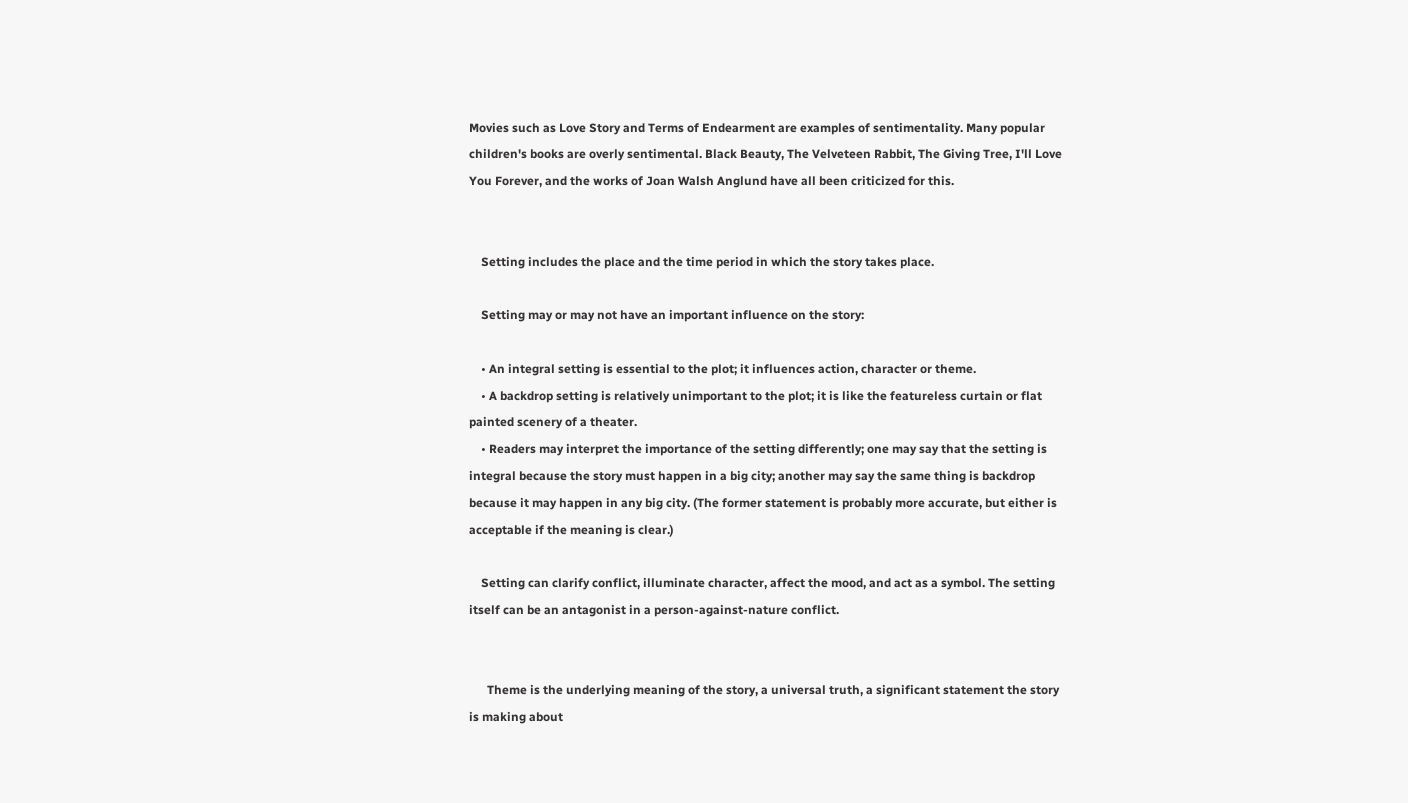Movies such as Love Story and Terms of Endearment are examples of sentimentality. Many popular children's books are overly sentimental. Black Beauty, The Velveteen Rabbit, The Giving Tree, I'll Love You Forever, and the works of Joan Walsh Anglund have all been criticized for this.


    Setting includes the place and the time period in which the story takes place.

    Setting may or may not have an important influence on the story:

    • An integral setting is essential to the plot; it influences action, character or theme.
    • A backdrop setting is relatively unimportant to the plot; it is like the featureless curtain or flat painted scenery of a theater.
    • Readers may interpret the importance of the setting differently; one may say that the setting is integral because the story must happen in a big city; another may say the same thing is backdrop because it may happen in any big city. (The former statement is probably more accurate, but either is acceptable if the meaning is clear.)

    Setting can clarify conflict, illuminate character, affect the mood, and act as a symbol. The setting itself can be an antagonist in a person-against-nature conflict.


      Theme is the underlying meaning of the story, a universal truth, a significant statement the story is making about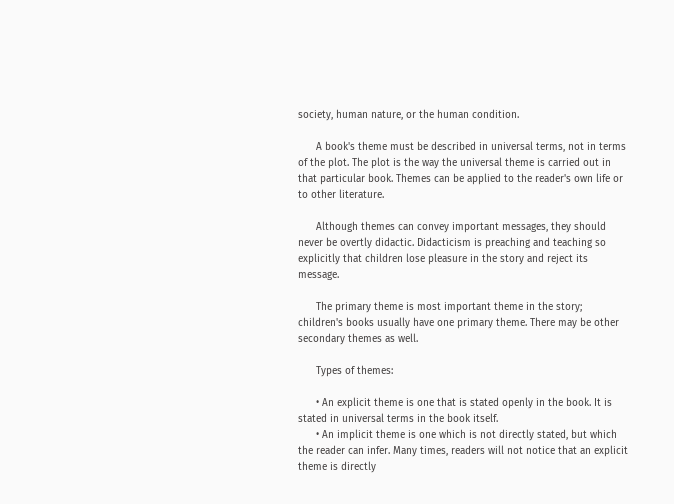society, human nature, or the human condition.

      A book's theme must be described in universal terms, not in terms of the plot. The plot is the way the universal theme is carried out in that particular book. Themes can be applied to the reader's own life or to other literature.

      Although themes can convey important messages, they should never be overtly didactic. Didacticism is preaching and teaching so explicitly that children lose pleasure in the story and reject its message.

      The primary theme is most important theme in the story; children's books usually have one primary theme. There may be other secondary themes as well.

      Types of themes:

      • An explicit theme is one that is stated openly in the book. It is stated in universal terms in the book itself.
      • An implicit theme is one which is not directly stated, but which the reader can infer. Many times, readers will not notice that an explicit theme is directly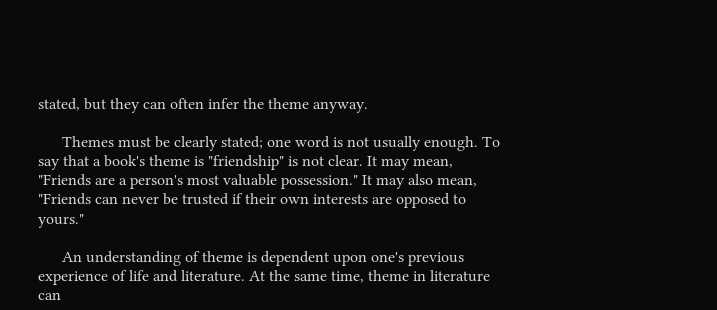stated, but they can often infer the theme anyway.

      Themes must be clearly stated; one word is not usually enough. To say that a book's theme is "friendship" is not clear. It may mean, "Friends are a person's most valuable possession." It may also mean, "Friends can never be trusted if their own interests are opposed to yours."

      An understanding of theme is dependent upon one's previous experience of life and literature. At the same time, theme in literature can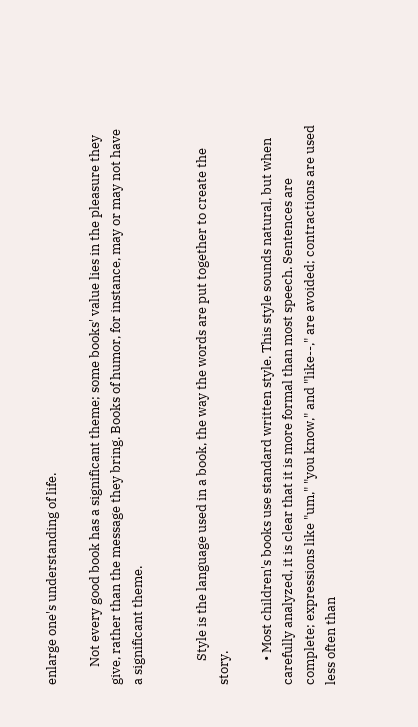enlarge one's understanding of life.

      Not every good book has a significant theme; some books' value lies in the pleasure they give, rather than the message they bring. Books of humor, for instance, may or may not have a significant theme.


        Style is the language used in a book, the way the words are put together to create the story.

        • Most children's books use standard written style. This style sounds natural, but when carefully analyzed, it is clear that it is more formal than most speech. Sentences are complete; expressions like "um," "you know," and "like--," are avoided; contractions are used less often than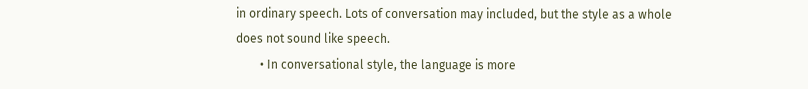in ordinary speech. Lots of conversation may included, but the style as a whole does not sound like speech.
        • In conversational style, the language is more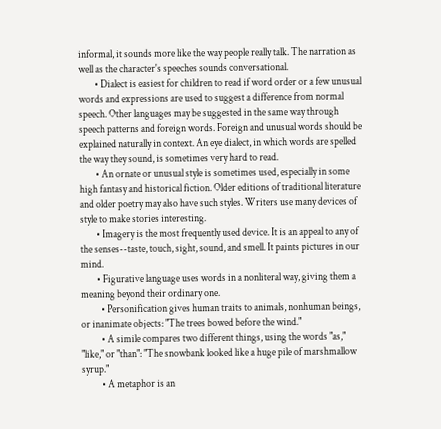informal, it sounds more like the way people really talk. The narration as well as the character's speeches sounds conversational.
        • Dialect is easiest for children to read if word order or a few unusual words and expressions are used to suggest a difference from normal speech. Other languages may be suggested in the same way through speech patterns and foreign words. Foreign and unusual words should be explained naturally in context. An eye dialect, in which words are spelled the way they sound, is sometimes very hard to read.
        • An ornate or unusual style is sometimes used, especially in some high fantasy and historical fiction. Older editions of traditional literature and older poetry may also have such styles. Writers use many devices of style to make stories interesting.
        • Imagery is the most frequently used device. It is an appeal to any of the senses--taste, touch, sight, sound, and smell. It paints pictures in our mind.
        • Figurative language uses words in a nonliteral way, giving them a meaning beyond their ordinary one.
          • Personification gives human traits to animals, nonhuman beings, or inanimate objects: "The trees bowed before the wind."
          • A simile compares two different things, using the words "as," "like," or "than": "The snowbank looked like a huge pile of marshmallow syrup."
          • A metaphor is an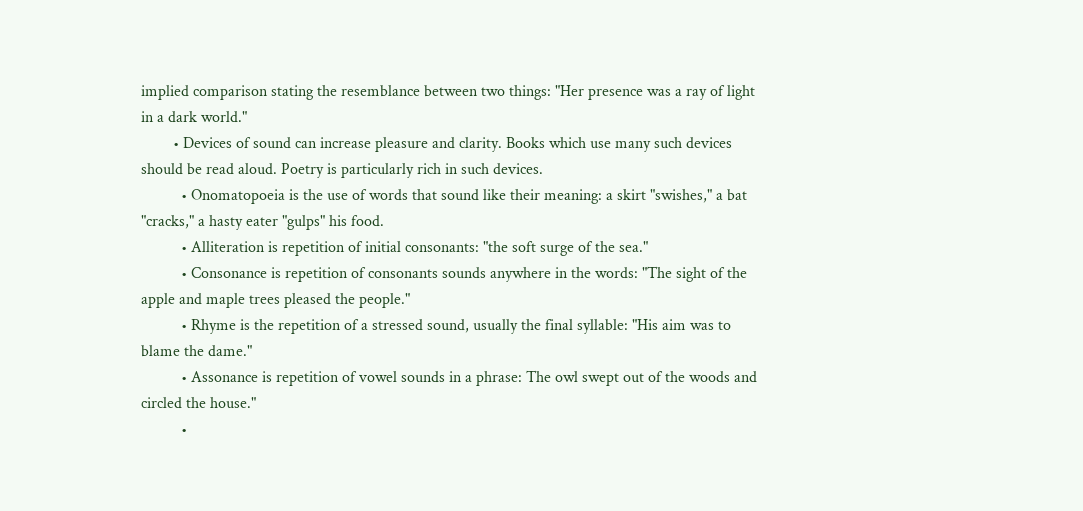implied comparison stating the resemblance between two things: "Her presence was a ray of light in a dark world."
        • Devices of sound can increase pleasure and clarity. Books which use many such devices should be read aloud. Poetry is particularly rich in such devices.
          • Onomatopoeia is the use of words that sound like their meaning: a skirt "swishes," a bat "cracks," a hasty eater "gulps" his food.
          • Alliteration is repetition of initial consonants: "the soft surge of the sea."
          • Consonance is repetition of consonants sounds anywhere in the words: "The sight of the apple and maple trees pleased the people."
          • Rhyme is the repetition of a stressed sound, usually the final syllable: "His aim was to blame the dame."
          • Assonance is repetition of vowel sounds in a phrase: The owl swept out of the woods and circled the house."
          •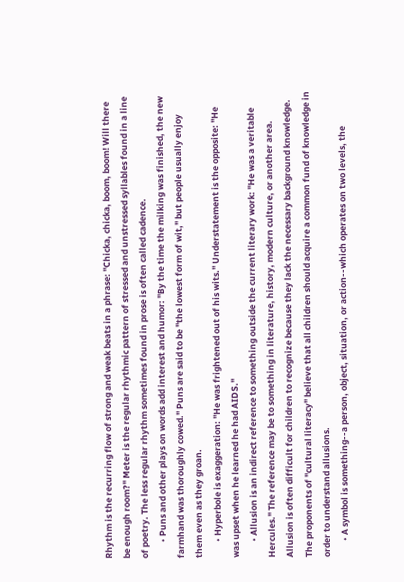Rhythm is the recurring flow of strong and weak beats in a phrase: "Chicka, chicka, boom, boom! Will there be enough room?" Meter is the regular rhythmic pattern of stressed and unstressed syllables found in a line of poetry. The less regular rhythm sometimes found in prose is often called cadence.
        • Puns and other plays on words add interest and humor: "By the time the milking was finished, the new farmhand was thoroughly cowed." Puns are said to be "the lowest form of wit," but people usually enjoy them even as they groan.
        • Hyperbole is exaggeration: "He was frightened out of his wits." Understatement is the opposite: "He was upset when he learned he had AIDS."
        • Allusion is an indirect reference to something outside the current literary work: "He was a veritable Hercules." The reference may be to something in literature, history, modern culture, or another area. Allusion is often difficult for children to recognize because they lack the necessary background knowledge. The proponents of "cultural literacy" believe that all children should acquire a common fund of knowledge in order to understand allusions.
        • A symbol is something--a person, object, situation, or action--which operates on two levels, the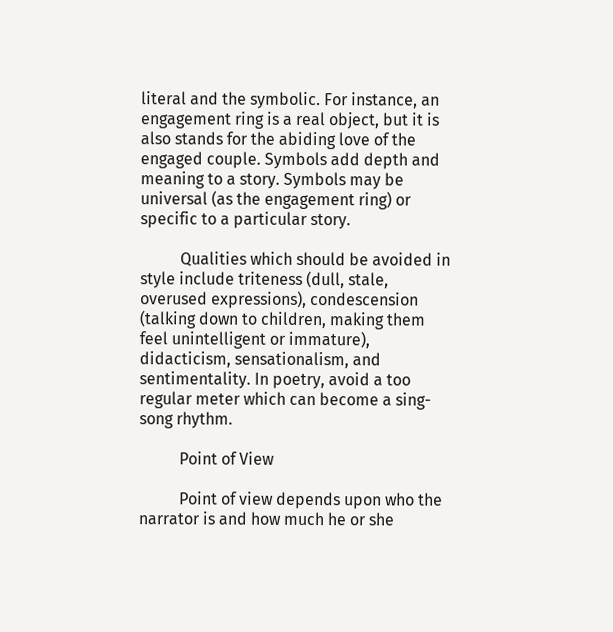literal and the symbolic. For instance, an engagement ring is a real object, but it is also stands for the abiding love of the engaged couple. Symbols add depth and meaning to a story. Symbols may be universal (as the engagement ring) or specific to a particular story.

          Qualities which should be avoided in style include triteness (dull, stale, overused expressions), condescension (talking down to children, making them feel unintelligent or immature), didacticism, sensationalism, and sentimentality. In poetry, avoid a too regular meter which can become a sing-song rhythm.

          Point of View

          Point of view depends upon who the narrator is and how much he or she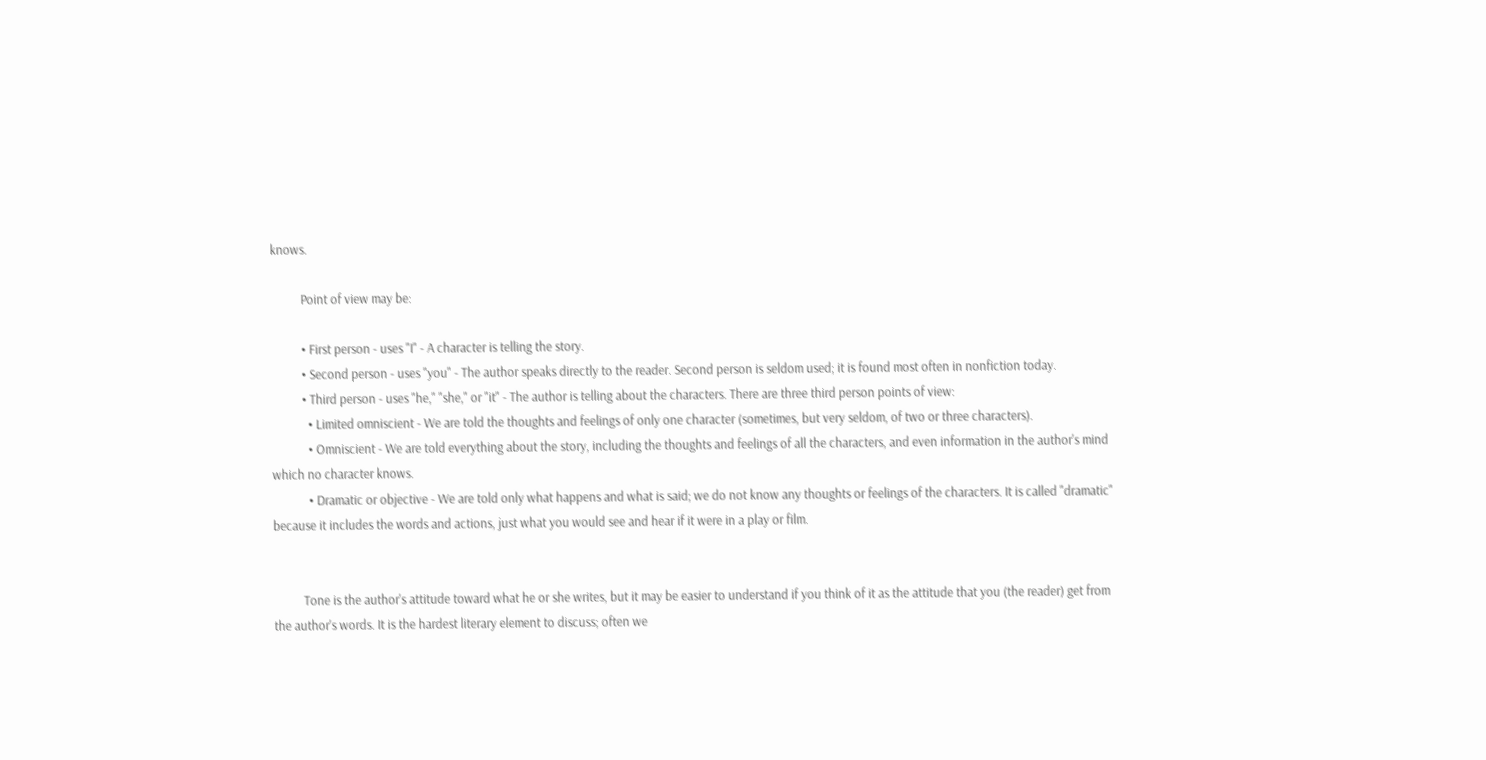knows.

          Point of view may be:

          • First person - uses "I" - A character is telling the story.
          • Second person - uses "you" - The author speaks directly to the reader. Second person is seldom used; it is found most often in nonfiction today.
          • Third person - uses "he," "she," or "it" - The author is telling about the characters. There are three third person points of view:
            • Limited omniscient - We are told the thoughts and feelings of only one character (sometimes, but very seldom, of two or three characters).
            • Omniscient - We are told everything about the story, including the thoughts and feelings of all the characters, and even information in the author's mind which no character knows.
            • Dramatic or objective - We are told only what happens and what is said; we do not know any thoughts or feelings of the characters. It is called "dramatic" because it includes the words and actions, just what you would see and hear if it were in a play or film.


          Tone is the author's attitude toward what he or she writes, but it may be easier to understand if you think of it as the attitude that you (the reader) get from the author's words. It is the hardest literary element to discuss; often we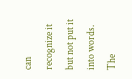can recognize it but not put it into words. The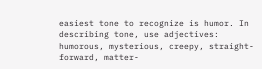easiest tone to recognize is humor. In describing tone, use adjectives: humorous, mysterious, creepy, straight-forward, matter-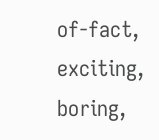of-fact, exciting, boring,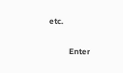etc.

          Enter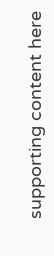supporting content here